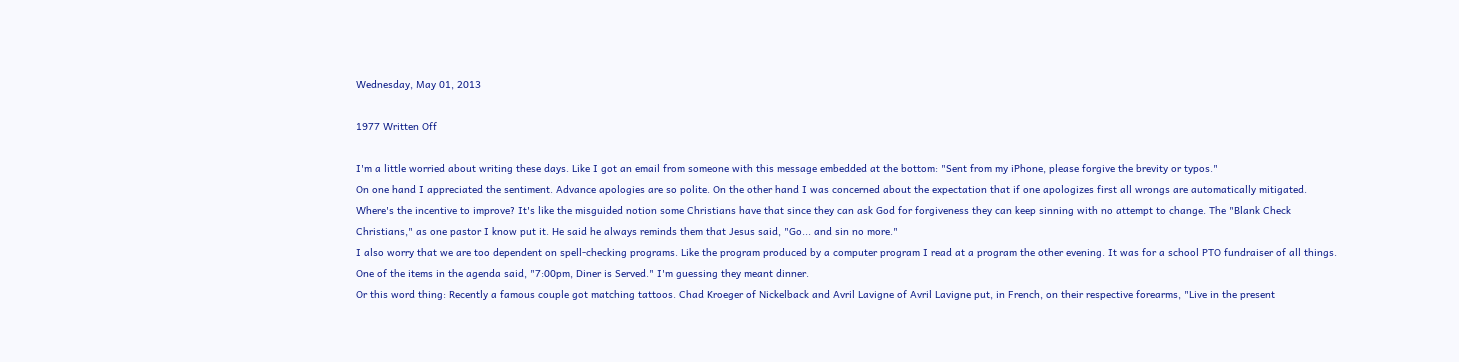Wednesday, May 01, 2013

1977 Written Off

I'm a little worried about writing these days. Like I got an email from someone with this message embedded at the bottom: "Sent from my iPhone, please forgive the brevity or typos."
On one hand I appreciated the sentiment. Advance apologies are so polite. On the other hand I was concerned about the expectation that if one apologizes first all wrongs are automatically mitigated. Where's the incentive to improve? It's like the misguided notion some Christians have that since they can ask God for forgiveness they can keep sinning with no attempt to change. The "Blank Check Christians," as one pastor I know put it. He said he always reminds them that Jesus said, "Go... and sin no more."
I also worry that we are too dependent on spell-checking programs. Like the program produced by a computer program I read at a program the other evening. It was for a school PTO fundraiser of all things. One of the items in the agenda said, "7:00pm, Diner is Served." I'm guessing they meant dinner.
Or this word thing: Recently a famous couple got matching tattoos. Chad Kroeger of Nickelback and Avril Lavigne of Avril Lavigne put, in French, on their respective forearms, "Live in the present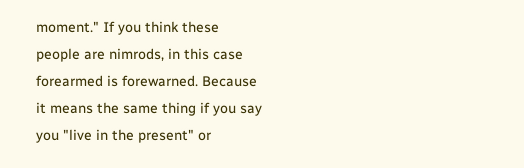moment." If you think these people are nimrods, in this case forearmed is forewarned. Because it means the same thing if you say you "live in the present" or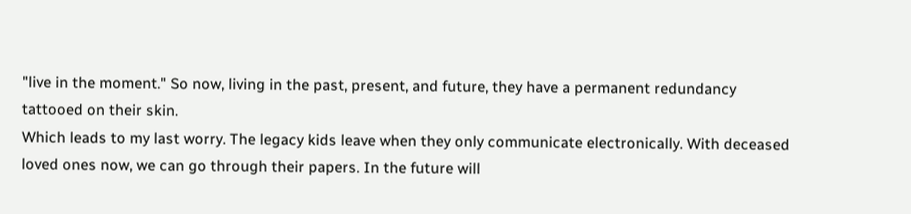"live in the moment." So now, living in the past, present, and future, they have a permanent redundancy tattooed on their skin.
Which leads to my last worry. The legacy kids leave when they only communicate electronically. With deceased loved ones now, we can go through their papers. In the future will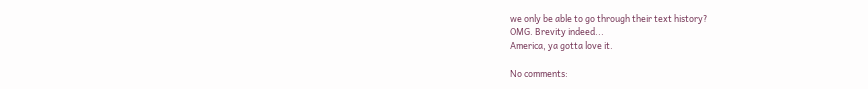we only be able to go through their text history?
OMG. Brevity indeed...
America, ya gotta love it.

No comments: